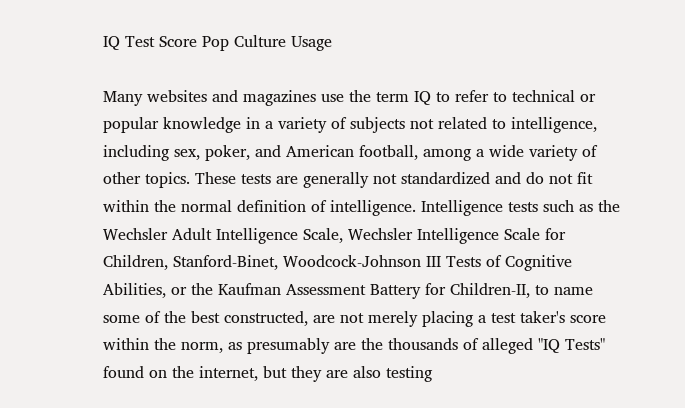IQ Test Score Pop Culture Usage

Many websites and magazines use the term IQ to refer to technical or popular knowledge in a variety of subjects not related to intelligence, including sex, poker, and American football, among a wide variety of other topics. These tests are generally not standardized and do not fit within the normal definition of intelligence. Intelligence tests such as the Wechsler Adult Intelligence Scale, Wechsler Intelligence Scale for Children, Stanford-Binet, Woodcock-Johnson III Tests of Cognitive Abilities, or the Kaufman Assessment Battery for Children-II, to name some of the best constructed, are not merely placing a test taker's score within the norm, as presumably are the thousands of alleged "IQ Tests" found on the internet, but they are also testing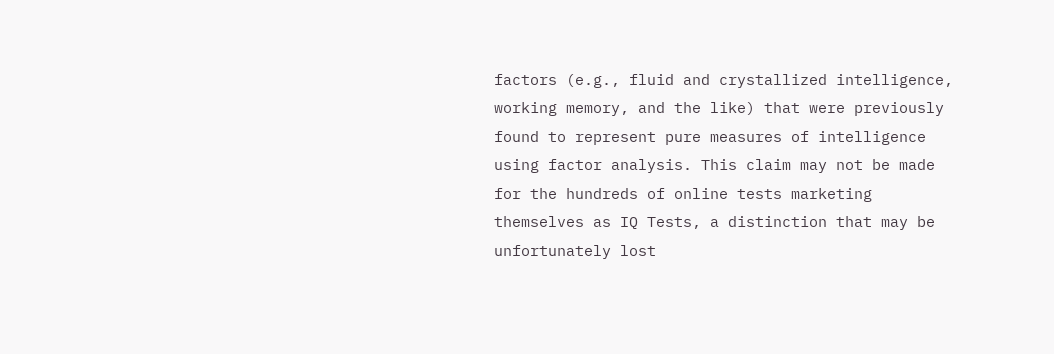factors (e.g., fluid and crystallized intelligence, working memory, and the like) that were previously found to represent pure measures of intelligence using factor analysis. This claim may not be made for the hundreds of online tests marketing themselves as IQ Tests, a distinction that may be unfortunately lost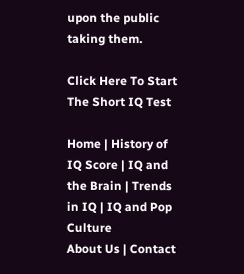upon the public taking them.

Click Here To Start The Short IQ Test

Home | History of IQ Score | IQ and the Brain | Trends in IQ | IQ and Pop Culture
About Us | Contact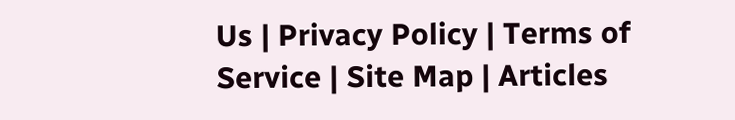Us | Privacy Policy | Terms of Service | Site Map | Articles